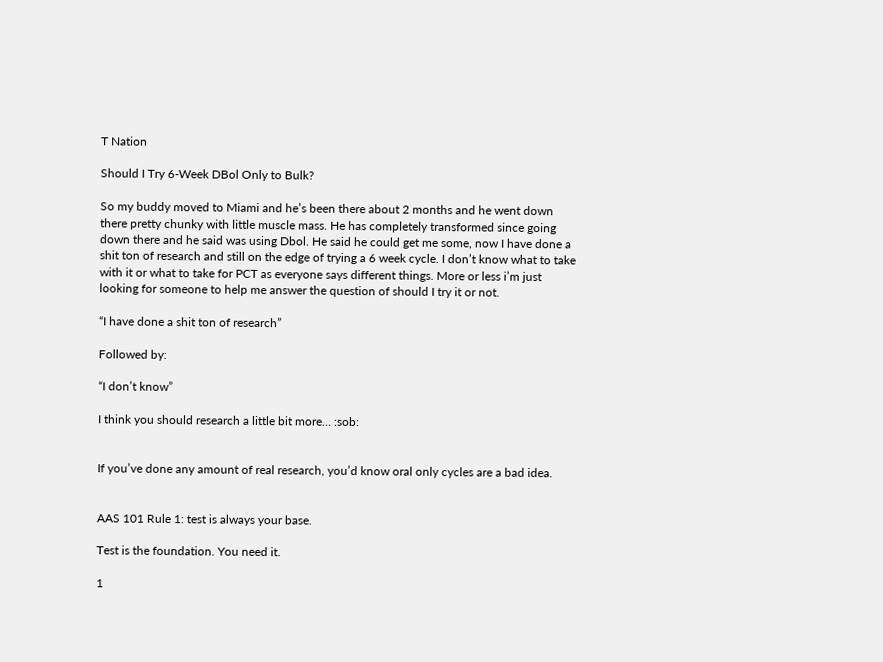T Nation

Should I Try 6-Week DBol Only to Bulk?

So my buddy moved to Miami and he’s been there about 2 months and he went down there pretty chunky with little muscle mass. He has completely transformed since going down there and he said was using Dbol. He said he could get me some, now I have done a shit ton of research and still on the edge of trying a 6 week cycle. I don’t know what to take with it or what to take for PCT as everyone says different things. More or less i’m just looking for someone to help me answer the question of should I try it or not.

“I have done a shit ton of research”

Followed by:

“I don’t know”

I think you should research a little bit more… :sob:


If you’ve done any amount of real research, you’d know oral only cycles are a bad idea.


AAS 101 Rule 1: test is always your base.

Test is the foundation. You need it.

1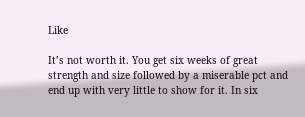Like

It’s not worth it. You get six weeks of great strength and size followed by a miserable pct and end up with very little to show for it. In six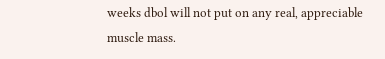weeks dbol will not put on any real, appreciable muscle mass.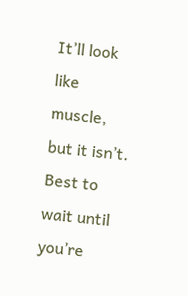It’ll look like muscle, but it isn’t. Best to wait until you’re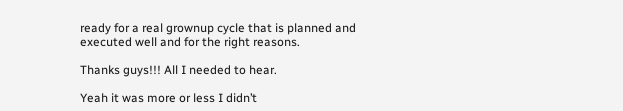ready for a real grownup cycle that is planned and executed well and for the right reasons.

Thanks guys!!! All I needed to hear.

Yeah it was more or less I didn’t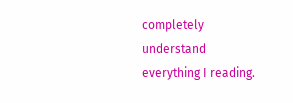completely understand everything I reading.